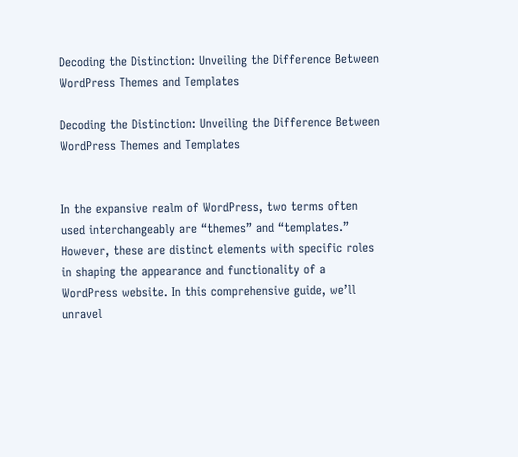Decoding the Distinction: Unveiling the Difference Between WordPress Themes and Templates

Decoding the Distinction: Unveiling the Difference Between WordPress Themes and Templates


In the expansive realm of WordPress, two terms often used interchangeably are “themes” and “templates.” However, these are distinct elements with specific roles in shaping the appearance and functionality of a WordPress website. In this comprehensive guide, we’ll unravel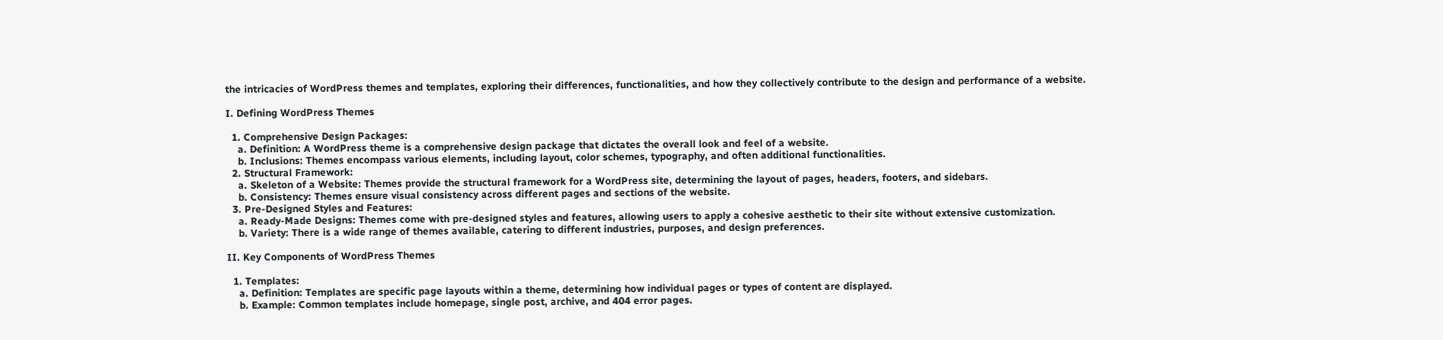the intricacies of WordPress themes and templates, exploring their differences, functionalities, and how they collectively contribute to the design and performance of a website.

I. Defining WordPress Themes

  1. Comprehensive Design Packages:
    a. Definition: A WordPress theme is a comprehensive design package that dictates the overall look and feel of a website.
    b. Inclusions: Themes encompass various elements, including layout, color schemes, typography, and often additional functionalities.
  2. Structural Framework:
    a. Skeleton of a Website: Themes provide the structural framework for a WordPress site, determining the layout of pages, headers, footers, and sidebars.
    b. Consistency: Themes ensure visual consistency across different pages and sections of the website.
  3. Pre-Designed Styles and Features:
    a. Ready-Made Designs: Themes come with pre-designed styles and features, allowing users to apply a cohesive aesthetic to their site without extensive customization.
    b. Variety: There is a wide range of themes available, catering to different industries, purposes, and design preferences.

II. Key Components of WordPress Themes

  1. Templates:
    a. Definition: Templates are specific page layouts within a theme, determining how individual pages or types of content are displayed.
    b. Example: Common templates include homepage, single post, archive, and 404 error pages.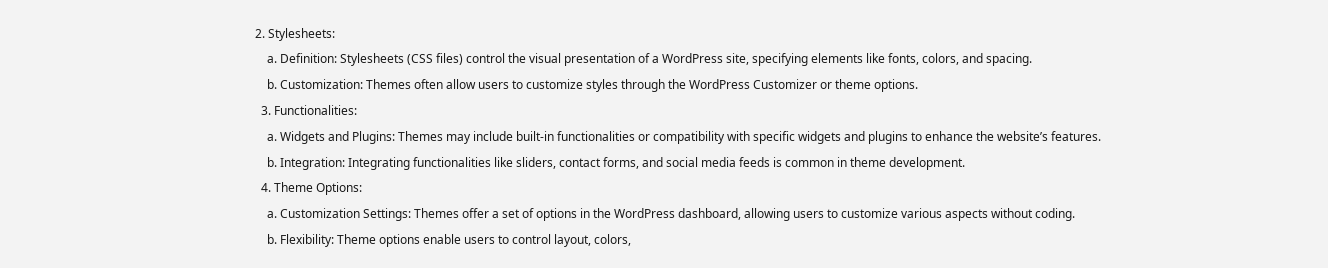2. Stylesheets:
    a. Definition: Stylesheets (CSS files) control the visual presentation of a WordPress site, specifying elements like fonts, colors, and spacing.
    b. Customization: Themes often allow users to customize styles through the WordPress Customizer or theme options.
  3. Functionalities:
    a. Widgets and Plugins: Themes may include built-in functionalities or compatibility with specific widgets and plugins to enhance the website’s features.
    b. Integration: Integrating functionalities like sliders, contact forms, and social media feeds is common in theme development.
  4. Theme Options:
    a. Customization Settings: Themes offer a set of options in the WordPress dashboard, allowing users to customize various aspects without coding.
    b. Flexibility: Theme options enable users to control layout, colors,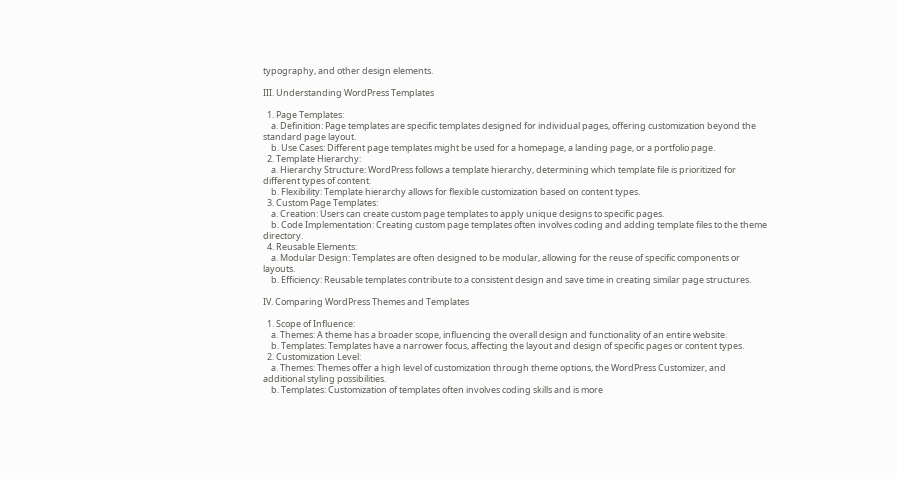typography, and other design elements.

III. Understanding WordPress Templates

  1. Page Templates:
    a. Definition: Page templates are specific templates designed for individual pages, offering customization beyond the standard page layout.
    b. Use Cases: Different page templates might be used for a homepage, a landing page, or a portfolio page.
  2. Template Hierarchy:
    a. Hierarchy Structure: WordPress follows a template hierarchy, determining which template file is prioritized for different types of content.
    b. Flexibility: Template hierarchy allows for flexible customization based on content types.
  3. Custom Page Templates:
    a. Creation: Users can create custom page templates to apply unique designs to specific pages.
    b. Code Implementation: Creating custom page templates often involves coding and adding template files to the theme directory.
  4. Reusable Elements:
    a. Modular Design: Templates are often designed to be modular, allowing for the reuse of specific components or layouts.
    b. Efficiency: Reusable templates contribute to a consistent design and save time in creating similar page structures.

IV. Comparing WordPress Themes and Templates

  1. Scope of Influence:
    a. Themes: A theme has a broader scope, influencing the overall design and functionality of an entire website.
    b. Templates: Templates have a narrower focus, affecting the layout and design of specific pages or content types.
  2. Customization Level:
    a. Themes: Themes offer a high level of customization through theme options, the WordPress Customizer, and additional styling possibilities.
    b. Templates: Customization of templates often involves coding skills and is more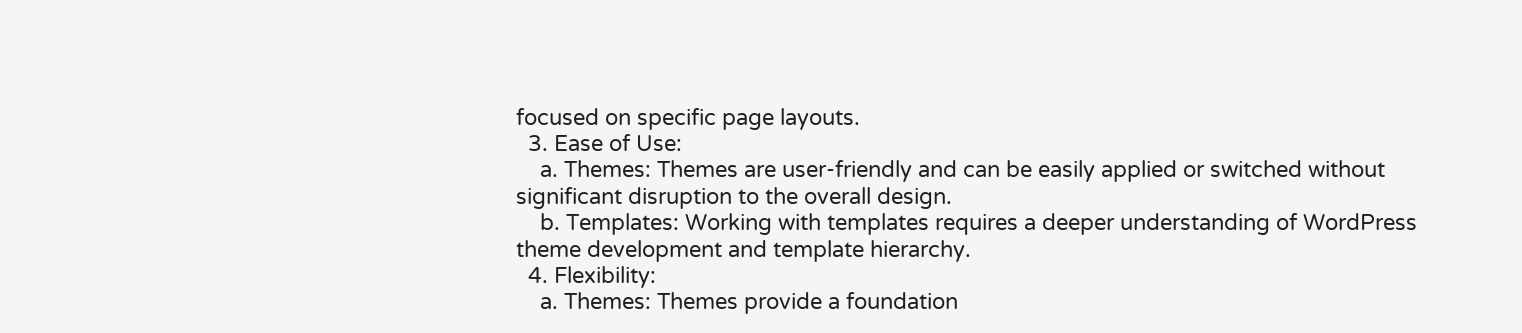focused on specific page layouts.
  3. Ease of Use:
    a. Themes: Themes are user-friendly and can be easily applied or switched without significant disruption to the overall design.
    b. Templates: Working with templates requires a deeper understanding of WordPress theme development and template hierarchy.
  4. Flexibility:
    a. Themes: Themes provide a foundation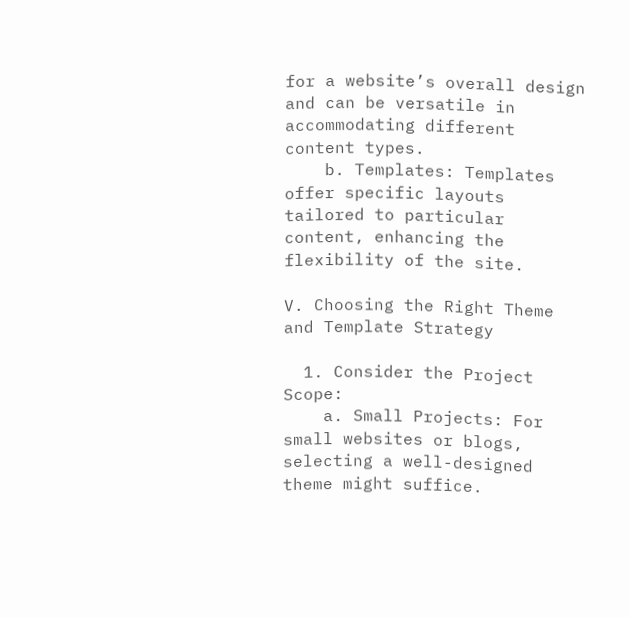for a website’s overall design and can be versatile in accommodating different content types.
    b. Templates: Templates offer specific layouts tailored to particular content, enhancing the flexibility of the site.

V. Choosing the Right Theme and Template Strategy

  1. Consider the Project Scope:
    a. Small Projects: For small websites or blogs, selecting a well-designed theme might suffice.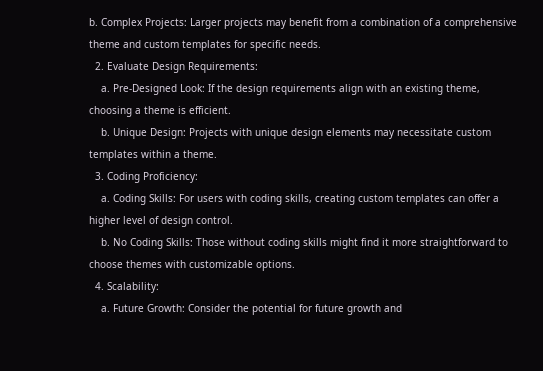b. Complex Projects: Larger projects may benefit from a combination of a comprehensive theme and custom templates for specific needs.
  2. Evaluate Design Requirements:
    a. Pre-Designed Look: If the design requirements align with an existing theme, choosing a theme is efficient.
    b. Unique Design: Projects with unique design elements may necessitate custom templates within a theme.
  3. Coding Proficiency:
    a. Coding Skills: For users with coding skills, creating custom templates can offer a higher level of design control.
    b. No Coding Skills: Those without coding skills might find it more straightforward to choose themes with customizable options.
  4. Scalability:
    a. Future Growth: Consider the potential for future growth and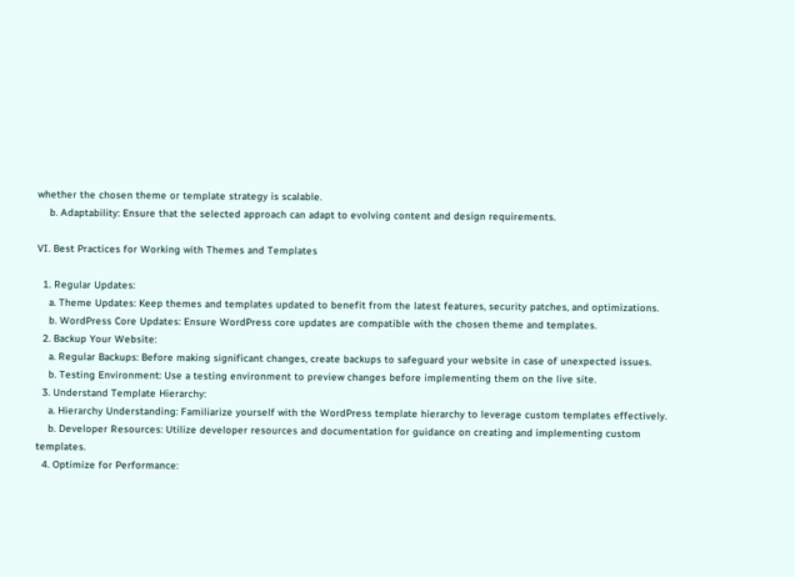whether the chosen theme or template strategy is scalable.
    b. Adaptability: Ensure that the selected approach can adapt to evolving content and design requirements.

VI. Best Practices for Working with Themes and Templates

  1. Regular Updates:
    a. Theme Updates: Keep themes and templates updated to benefit from the latest features, security patches, and optimizations.
    b. WordPress Core Updates: Ensure WordPress core updates are compatible with the chosen theme and templates.
  2. Backup Your Website:
    a. Regular Backups: Before making significant changes, create backups to safeguard your website in case of unexpected issues.
    b. Testing Environment: Use a testing environment to preview changes before implementing them on the live site.
  3. Understand Template Hierarchy:
    a. Hierarchy Understanding: Familiarize yourself with the WordPress template hierarchy to leverage custom templates effectively.
    b. Developer Resources: Utilize developer resources and documentation for guidance on creating and implementing custom templates.
  4. Optimize for Performance: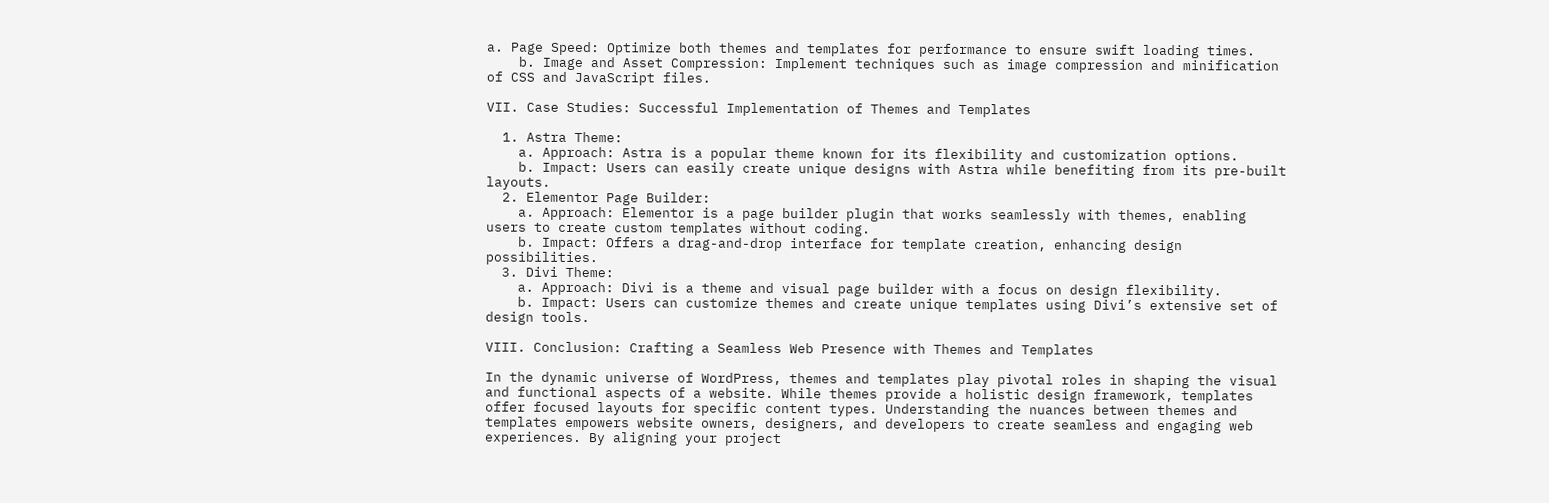a. Page Speed: Optimize both themes and templates for performance to ensure swift loading times.
    b. Image and Asset Compression: Implement techniques such as image compression and minification of CSS and JavaScript files.

VII. Case Studies: Successful Implementation of Themes and Templates

  1. Astra Theme:
    a. Approach: Astra is a popular theme known for its flexibility and customization options.
    b. Impact: Users can easily create unique designs with Astra while benefiting from its pre-built layouts.
  2. Elementor Page Builder:
    a. Approach: Elementor is a page builder plugin that works seamlessly with themes, enabling users to create custom templates without coding.
    b. Impact: Offers a drag-and-drop interface for template creation, enhancing design possibilities.
  3. Divi Theme:
    a. Approach: Divi is a theme and visual page builder with a focus on design flexibility.
    b. Impact: Users can customize themes and create unique templates using Divi’s extensive set of design tools.

VIII. Conclusion: Crafting a Seamless Web Presence with Themes and Templates

In the dynamic universe of WordPress, themes and templates play pivotal roles in shaping the visual and functional aspects of a website. While themes provide a holistic design framework, templates offer focused layouts for specific content types. Understanding the nuances between themes and templates empowers website owners, designers, and developers to create seamless and engaging web experiences. By aligning your project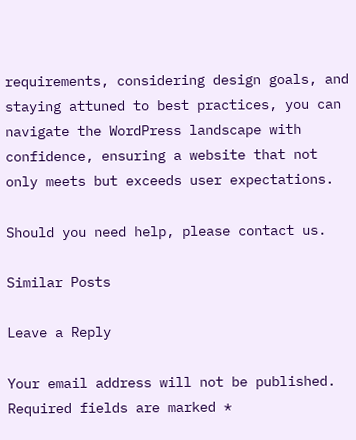requirements, considering design goals, and staying attuned to best practices, you can navigate the WordPress landscape with confidence, ensuring a website that not only meets but exceeds user expectations.

Should you need help, please contact us.

Similar Posts

Leave a Reply

Your email address will not be published. Required fields are marked *